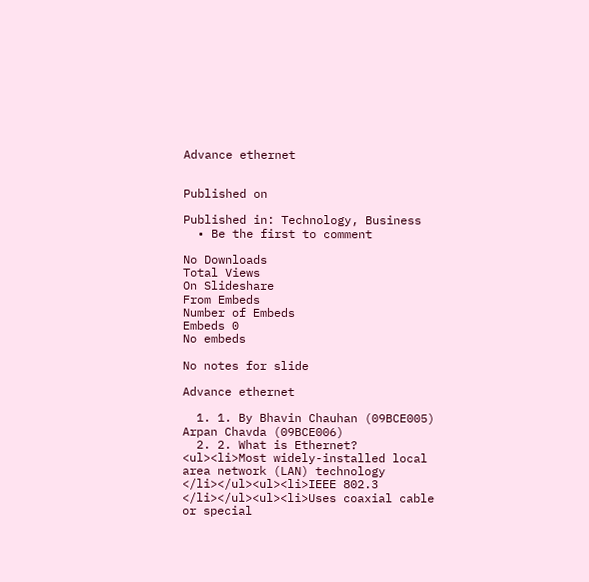Advance ethernet


Published on

Published in: Technology, Business
  • Be the first to comment

No Downloads
Total Views
On Slideshare
From Embeds
Number of Embeds
Embeds 0
No embeds

No notes for slide

Advance ethernet

  1. 1. By Bhavin Chauhan (09BCE005) Arpan Chavda (09BCE006)
  2. 2. What is Ethernet? <ul><li>Most widely-installed local area network (LAN) technology </li></ul><ul><li>IEEE 802.3 </li></ul><ul><li>Uses coaxial cable or special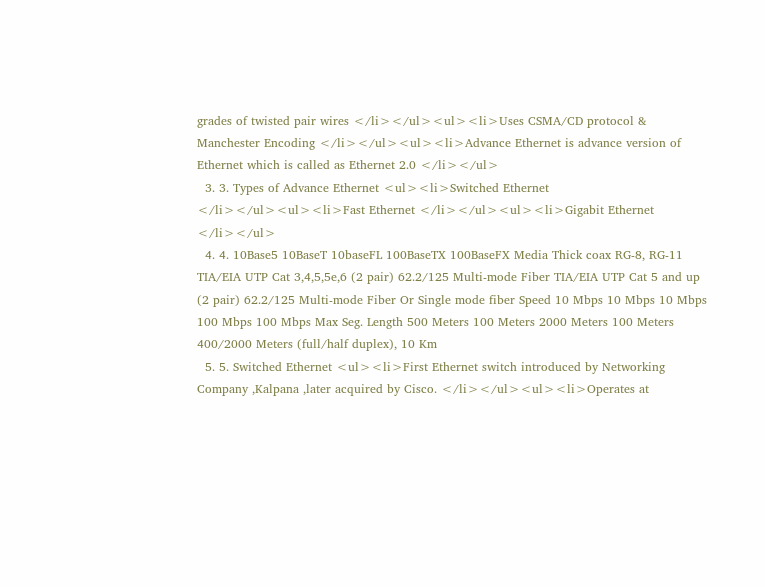grades of twisted pair wires </li></ul><ul><li>Uses CSMA/CD protocol & Manchester Encoding </li></ul><ul><li>Advance Ethernet is advance version of Ethernet which is called as Ethernet 2.0 </li></ul>
  3. 3. Types of Advance Ethernet <ul><li>Switched Ethernet </li></ul><ul><li>Fast Ethernet </li></ul><ul><li>Gigabit Ethernet </li></ul>
  4. 4. 10Base5 10BaseT 10baseFL 100BaseTX 100BaseFX Media Thick coax RG-8, RG-11 TIA/EIA UTP Cat 3,4,5,5e,6 (2 pair) 62.2/125 Multi-mode Fiber TIA/EIA UTP Cat 5 and up (2 pair) 62.2/125 Multi-mode Fiber Or Single mode fiber Speed 10 Mbps 10 Mbps 10 Mbps 100 Mbps 100 Mbps Max Seg. Length 500 Meters 100 Meters 2000 Meters 100 Meters 400/2000 Meters (full/half duplex), 10 Km
  5. 5. Switched Ethernet <ul><li>First Ethernet switch introduced by Networking Company ,Kalpana ,later acquired by Cisco. </li></ul><ul><li>Operates at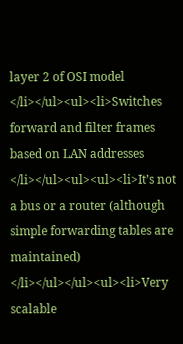layer 2 of OSI model </li></ul><ul><li>Switches forward and filter frames based on LAN addresses </li></ul><ul><ul><li>It’s not a bus or a router (although simple forwarding tables are maintained) </li></ul></ul><ul><li>Very scalable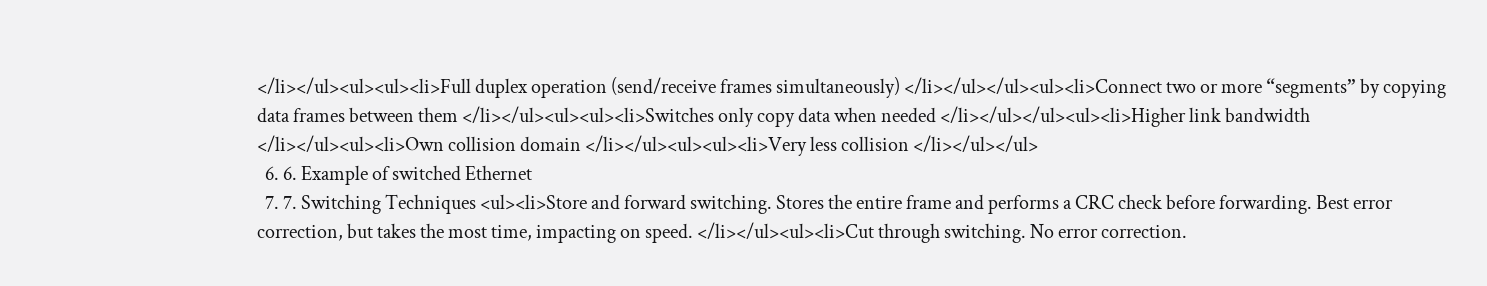</li></ul><ul><ul><li>Full duplex operation (send/receive frames simultaneously) </li></ul></ul><ul><li>Connect two or more “segments” by copying data frames between them </li></ul><ul><ul><li>Switches only copy data when needed </li></ul></ul><ul><li>Higher link bandwidth </li></ul><ul><li>Own collision domain </li></ul><ul><ul><li>Very less collision </li></ul></ul>
  6. 6. Example of switched Ethernet
  7. 7. Switching Techniques <ul><li>Store and forward switching. Stores the entire frame and performs a CRC check before forwarding. Best error correction, but takes the most time, impacting on speed. </li></ul><ul><li>Cut through switching. No error correction.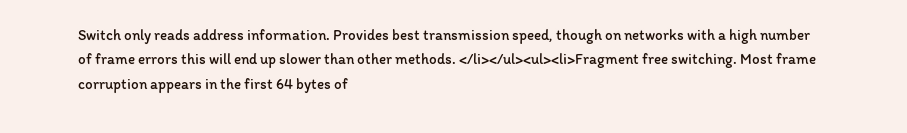Switch only reads address information. Provides best transmission speed, though on networks with a high number of frame errors this will end up slower than other methods. </li></ul><ul><li>Fragment free switching. Most frame corruption appears in the first 64 bytes of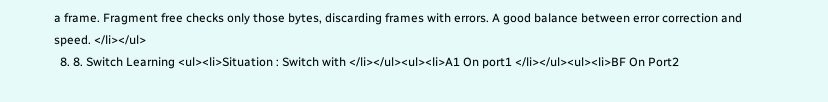a frame. Fragment free checks only those bytes, discarding frames with errors. A good balance between error correction and speed. </li></ul>
  8. 8. Switch Learning <ul><li>Situation : Switch with </li></ul><ul><li>A1 On port1 </li></ul><ul><li>BF On Port2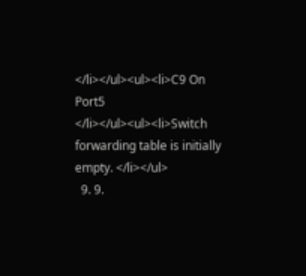</li></ul><ul><li>C9 On Port5 </li></ul><ul><li>Switch forwarding table is initially empty. </li></ul>
  9. 9.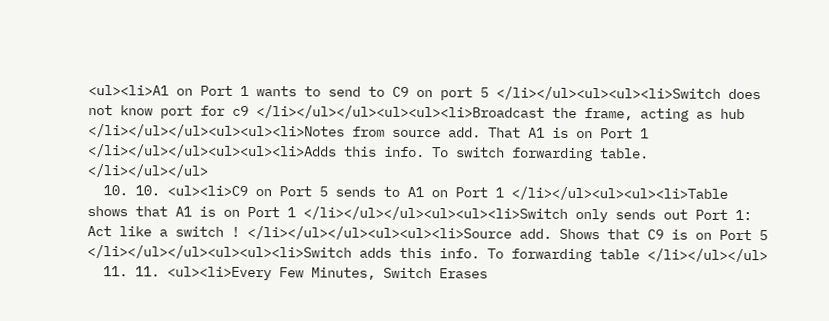<ul><li>A1 on Port 1 wants to send to C9 on port 5 </li></ul><ul><ul><li>Switch does not know port for c9 </li></ul></ul><ul><ul><li>Broadcast the frame, acting as hub </li></ul></ul><ul><ul><li>Notes from source add. That A1 is on Port 1 </li></ul></ul><ul><ul><li>Adds this info. To switch forwarding table. </li></ul></ul>
  10. 10. <ul><li>C9 on Port 5 sends to A1 on Port 1 </li></ul><ul><ul><li>Table shows that A1 is on Port 1 </li></ul></ul><ul><ul><li>Switch only sends out Port 1: Act like a switch ! </li></ul></ul><ul><ul><li>Source add. Shows that C9 is on Port 5 </li></ul></ul><ul><ul><li>Switch adds this info. To forwarding table </li></ul></ul>
  11. 11. <ul><li>Every Few Minutes, Switch Erases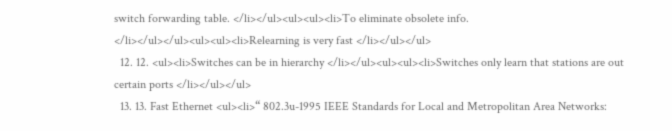switch forwarding table. </li></ul><ul><ul><li>To eliminate obsolete info. </li></ul></ul><ul><ul><li>Relearning is very fast </li></ul></ul>
  12. 12. <ul><li>Switches can be in hierarchy </li></ul><ul><ul><li>Switches only learn that stations are out certain ports </li></ul></ul>
  13. 13. Fast Ethernet <ul><li>“ 802.3u-1995 IEEE Standards for Local and Metropolitan Area Networks: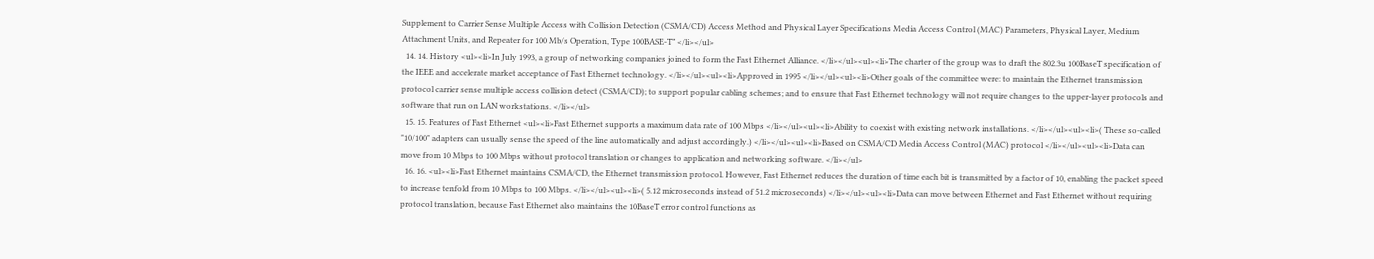Supplement to Carrier Sense Multiple Access with Collision Detection (CSMA/CD) Access Method and Physical Layer Specifications Media Access Control (MAC) Parameters, Physical Layer, Medium Attachment Units, and Repeater for 100 Mb/s Operation, Type 100BASE-T” </li></ul>
  14. 14. History <ul><li>In July 1993, a group of networking companies joined to form the Fast Ethernet Alliance. </li></ul><ul><li>The charter of the group was to draft the 802.3u 100BaseT specification of the IEEE and accelerate market acceptance of Fast Ethernet technology. </li></ul><ul><li>Approved in 1995 </li></ul><ul><li>Other goals of the committee were: to maintain the Ethernet transmission protocol carrier sense multiple access collision detect (CSMA/CD); to support popular cabling schemes; and to ensure that Fast Ethernet technology will not require changes to the upper-layer protocols and software that run on LAN workstations. </li></ul>
  15. 15. Features of Fast Ethernet <ul><li>Fast Ethernet supports a maximum data rate of 100 Mbps </li></ul><ul><li>Ability to coexist with existing network installations. </li></ul><ul><li>( These so-called "10/100" adapters can usually sense the speed of the line automatically and adjust accordingly.) </li></ul><ul><li>Based on CSMA/CD Media Access Control (MAC) protocol </li></ul><ul><li>Data can move from 10 Mbps to 100 Mbps without protocol translation or changes to application and networking software. </li></ul>
  16. 16. <ul><li>Fast Ethernet maintains CSMA/CD, the Ethernet transmission protocol. However, Fast Ethernet reduces the duration of time each bit is transmitted by a factor of 10, enabling the packet speed to increase tenfold from 10 Mbps to 100 Mbps. </li></ul><ul><li>( 5.12 microseconds instead of 51.2 microseconds) </li></ul><ul><li>Data can move between Ethernet and Fast Ethernet without requiring protocol translation, because Fast Ethernet also maintains the 10BaseT error control functions as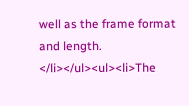well as the frame format and length. </li></ul><ul><li>The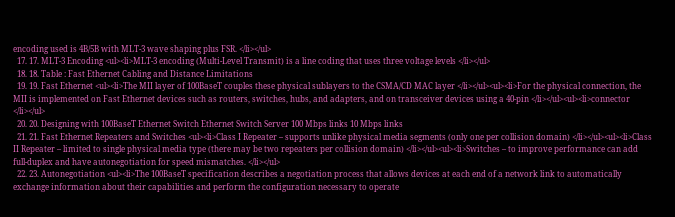encoding used is 4B/5B with MLT-3 wave shaping plus FSR. </li></ul>
  17. 17. MLT-3 Encoding <ul><li>MLT-3 encoding (Multi-Level Transmit) is a line coding that uses three voltage levels </li></ul>
  18. 18. Table : Fast Ethernet Cabling and Distance Limitations
  19. 19. Fast Ethernet <ul><li>The MII layer of 100BaseT couples these physical sublayers to the CSMA/CD MAC layer </li></ul><ul><li>For the physical connection, the MII is implemented on Fast Ethernet devices such as routers, switches, hubs, and adapters, and on transceiver devices using a 40-pin </li></ul><ul><li>connector </li></ul>
  20. 20. Designing with 100BaseT Ethernet Switch Ethernet Switch Server 100 Mbps links 10 Mbps links
  21. 21. Fast Ethernet Repeaters and Switches <ul><li>Class I Repeater – supports unlike physical media segments (only one per collision domain) </li></ul><ul><li>Class II Repeater – limited to single physical media type (there may be two repeaters per collision domain) </li></ul><ul><li>Switches – to improve performance can add full-duplex and have autonegotiation for speed mismatches. </li></ul>
  22. 23. Autonegotiation <ul><li>The 100BaseT specification describes a negotiation process that allows devices at each end of a network link to automatically exchange information about their capabilities and perform the configuration necessary to operate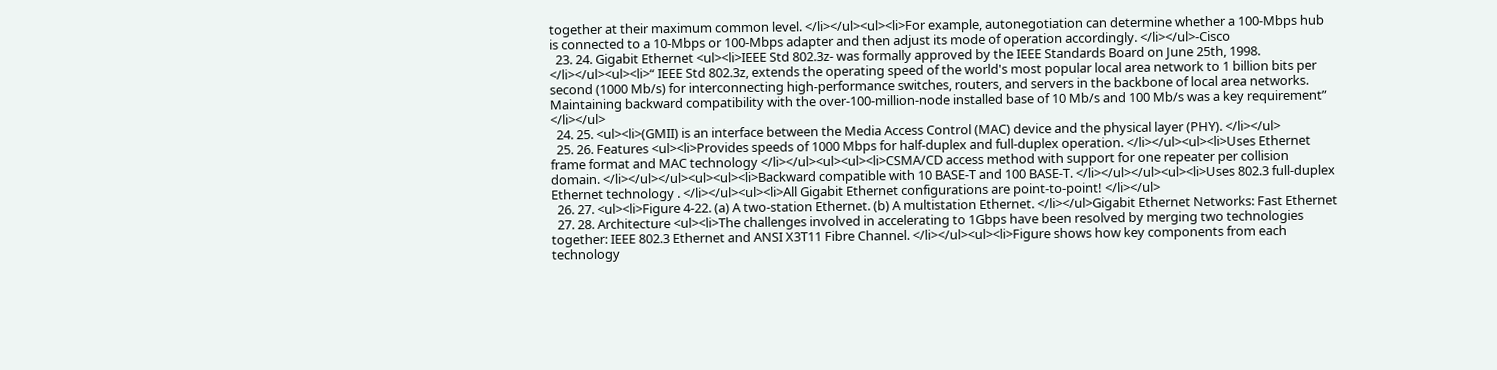together at their maximum common level. </li></ul><ul><li>For example, autonegotiation can determine whether a 100-Mbps hub is connected to a 10-Mbps or 100-Mbps adapter and then adjust its mode of operation accordingly. </li></ul>-Cisco
  23. 24. Gigabit Ethernet <ul><li>IEEE Std 802.3z- was formally approved by the IEEE Standards Board on June 25th, 1998. </li></ul><ul><li>“ IEEE Std 802.3z, extends the operating speed of the world's most popular local area network to 1 billion bits per second (1000 Mb/s) for interconnecting high-performance switches, routers, and servers in the backbone of local area networks. Maintaining backward compatibility with the over-100-million-node installed base of 10 Mb/s and 100 Mb/s was a key requirement” </li></ul>
  24. 25. <ul><li>(GMII) is an interface between the Media Access Control (MAC) device and the physical layer (PHY). </li></ul>
  25. 26. Features <ul><li>Provides speeds of 1000 Mbps for half-duplex and full-duplex operation. </li></ul><ul><li>Uses Ethernet frame format and MAC technology </li></ul><ul><ul><li>CSMA/CD access method with support for one repeater per collision domain. </li></ul></ul><ul><ul><li>Backward compatible with 10 BASE-T and 100 BASE-T. </li></ul></ul><ul><li>Uses 802.3 full-duplex Ethernet technology . </li></ul><ul><li>All Gigabit Ethernet configurations are point-to-point! </li></ul>
  26. 27. <ul><li>Figure 4-22. (a) A two-station Ethernet. (b) A multistation Ethernet. </li></ul>Gigabit Ethernet Networks: Fast Ethernet
  27. 28. Architecture <ul><li>The challenges involved in accelerating to 1Gbps have been resolved by merging two technologies together: IEEE 802.3 Ethernet and ANSI X3T11 Fibre Channel. </li></ul><ul><li>Figure shows how key components from each technology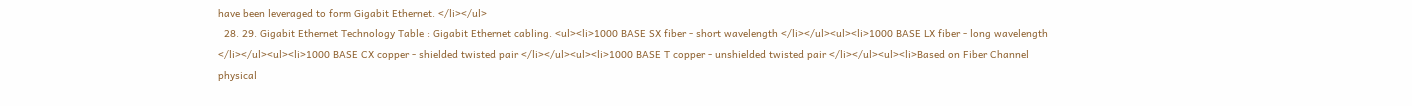have been leveraged to form Gigabit Ethernet. </li></ul>
  28. 29. Gigabit Ethernet Technology Table : Gigabit Ethernet cabling. <ul><li>1000 BASE SX fiber - short wavelength </li></ul><ul><li>1000 BASE LX fiber - long wavelength </li></ul><ul><li>1000 BASE CX copper - shielded twisted pair </li></ul><ul><li>1000 BASE T copper - unshielded twisted pair </li></ul><ul><li>Based on Fiber Channel physical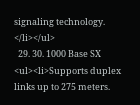signaling technology. </li></ul>
  29. 30. 1000 Base SX <ul><li>Supports duplex links up to 275 meters.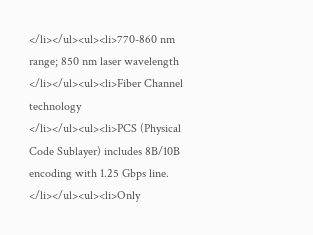</li></ul><ul><li>770-860 nm range; 850 nm laser wavelength </li></ul><ul><li>Fiber Channel technology </li></ul><ul><li>PCS (Physical Code Sublayer) includes 8B/10B encoding with 1.25 Gbps line. </li></ul><ul><li>Only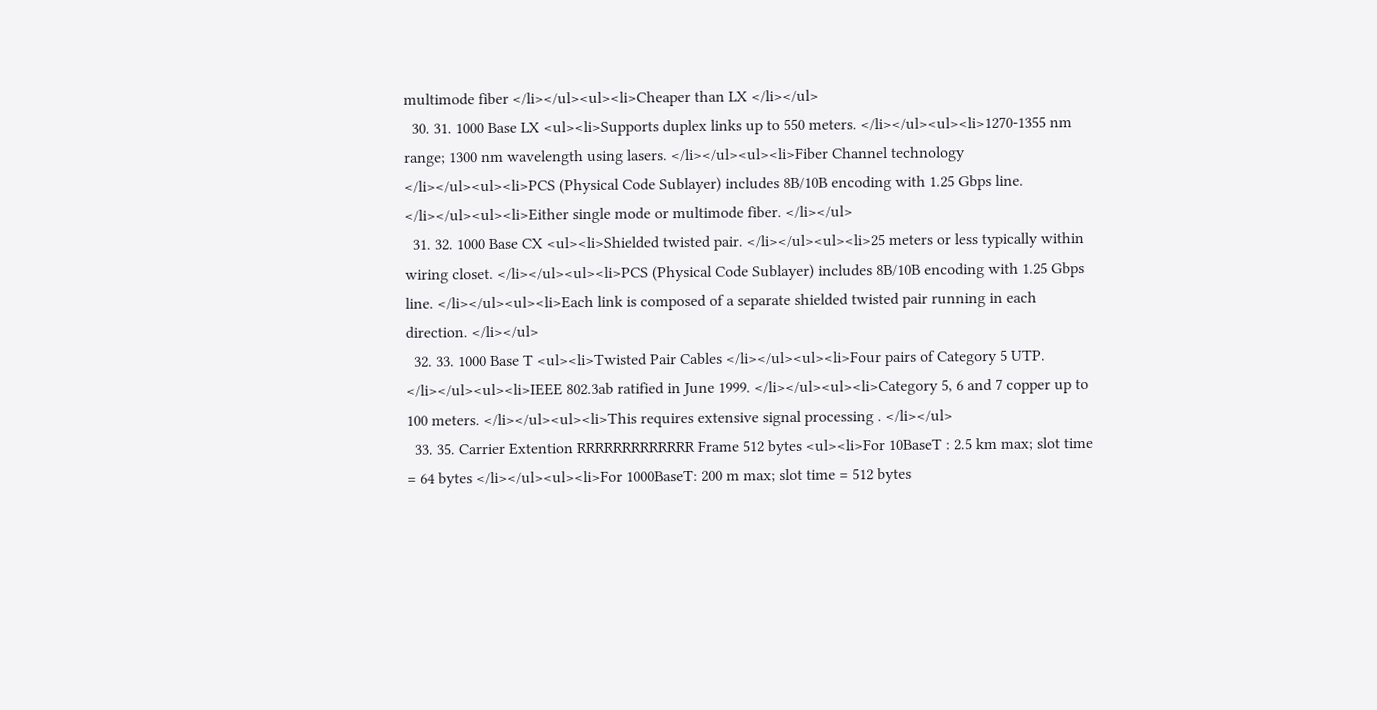multimode fiber </li></ul><ul><li>Cheaper than LX </li></ul>
  30. 31. 1000 Base LX <ul><li>Supports duplex links up to 550 meters. </li></ul><ul><li>1270-1355 nm range; 1300 nm wavelength using lasers. </li></ul><ul><li>Fiber Channel technology </li></ul><ul><li>PCS (Physical Code Sublayer) includes 8B/10B encoding with 1.25 Gbps line. </li></ul><ul><li>Either single mode or multimode fiber. </li></ul>
  31. 32. 1000 Base CX <ul><li>Shielded twisted pair. </li></ul><ul><li>25 meters or less typically within wiring closet. </li></ul><ul><li>PCS (Physical Code Sublayer) includes 8B/10B encoding with 1.25 Gbps line. </li></ul><ul><li>Each link is composed of a separate shielded twisted pair running in each direction. </li></ul>
  32. 33. 1000 Base T <ul><li>Twisted Pair Cables </li></ul><ul><li>Four pairs of Category 5 UTP. </li></ul><ul><li>IEEE 802.3ab ratified in June 1999. </li></ul><ul><li>Category 5, 6 and 7 copper up to 100 meters. </li></ul><ul><li>This requires extensive signal processing . </li></ul>
  33. 35. Carrier Extention RRRRRRRRRRRRR Frame 512 bytes <ul><li>For 10BaseT : 2.5 km max; slot time = 64 bytes </li></ul><ul><li>For 1000BaseT: 200 m max; slot time = 512 bytes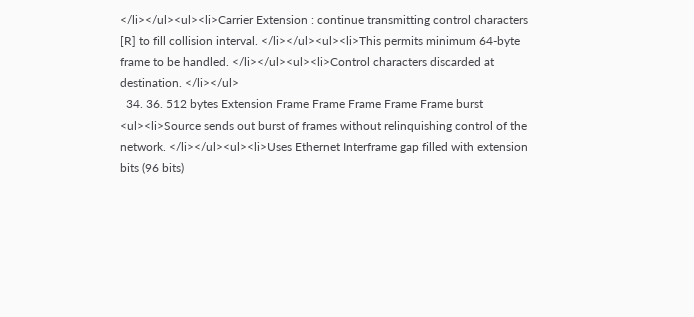</li></ul><ul><li>Carrier Extension : continue transmitting control characters [R] to fill collision interval. </li></ul><ul><li>This permits minimum 64-byte frame to be handled. </li></ul><ul><li>Control characters discarded at destination. </li></ul>
  34. 36. 512 bytes Extension Frame Frame Frame Frame Frame burst <ul><li>Source sends out burst of frames without relinquishing control of the network. </li></ul><ul><li>Uses Ethernet Interframe gap filled with extension bits (96 bits)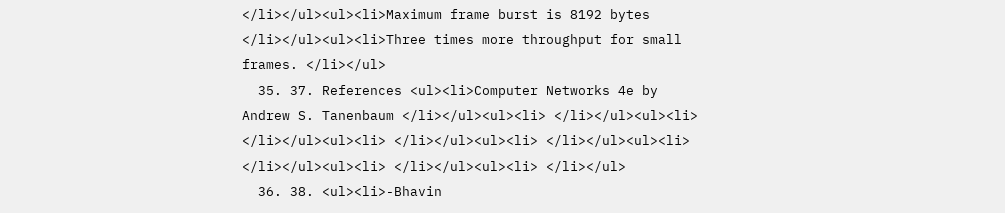</li></ul><ul><li>Maximum frame burst is 8192 bytes </li></ul><ul><li>Three times more throughput for small frames. </li></ul>
  35. 37. References <ul><li>Computer Networks 4e by Andrew S. Tanenbaum </li></ul><ul><li> </li></ul><ul><li> </li></ul><ul><li> </li></ul><ul><li> </li></ul><ul><li> </li></ul><ul><li> </li></ul><ul><li> </li></ul>
  36. 38. <ul><li>-Bhavin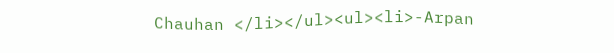Chauhan </li></ul><ul><li>-Arpan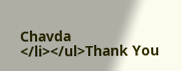Chavda </li></ul>Thank You